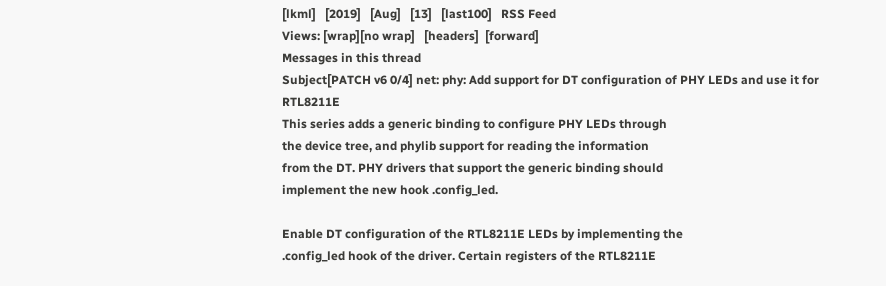[lkml]   [2019]   [Aug]   [13]   [last100]   RSS Feed
Views: [wrap][no wrap]   [headers]  [forward]
Messages in this thread
Subject[PATCH v6 0/4] net: phy: Add support for DT configuration of PHY LEDs and use it for RTL8211E
This series adds a generic binding to configure PHY LEDs through
the device tree, and phylib support for reading the information
from the DT. PHY drivers that support the generic binding should
implement the new hook .config_led.

Enable DT configuration of the RTL8211E LEDs by implementing the
.config_led hook of the driver. Certain registers of the RTL8211E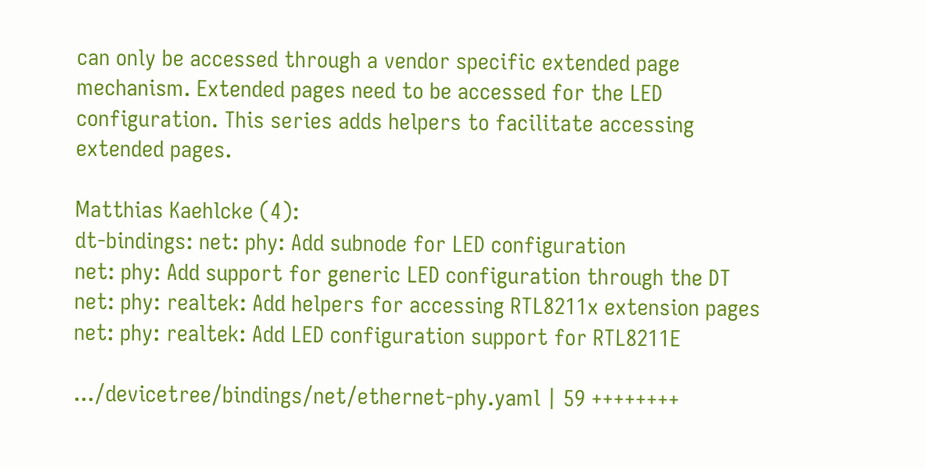can only be accessed through a vendor specific extended page
mechanism. Extended pages need to be accessed for the LED
configuration. This series adds helpers to facilitate accessing
extended pages.

Matthias Kaehlcke (4):
dt-bindings: net: phy: Add subnode for LED configuration
net: phy: Add support for generic LED configuration through the DT
net: phy: realtek: Add helpers for accessing RTL8211x extension pages
net: phy: realtek: Add LED configuration support for RTL8211E

.../devicetree/bindings/net/ethernet-phy.yaml | 59 ++++++++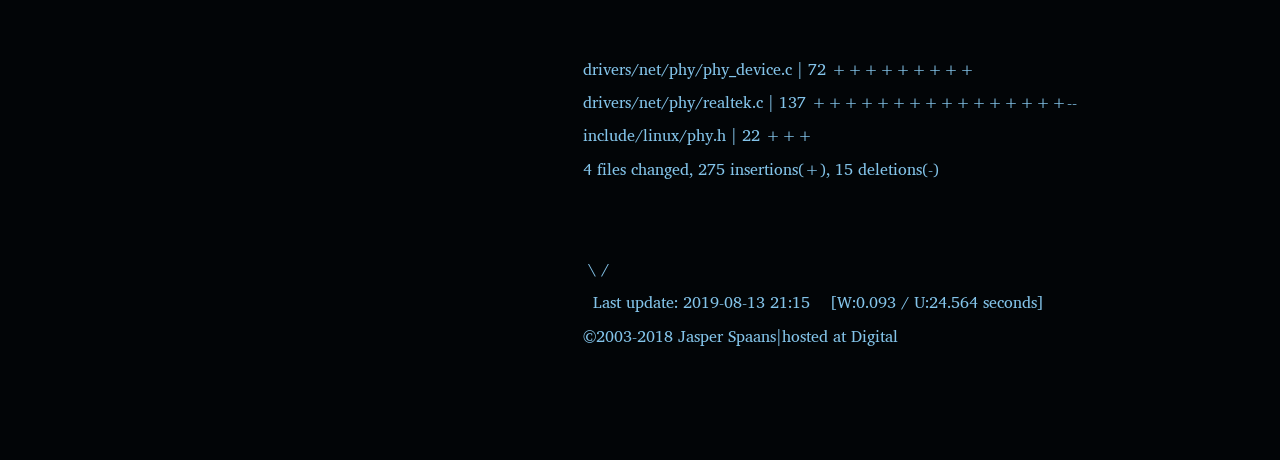drivers/net/phy/phy_device.c | 72 +++++++++
drivers/net/phy/realtek.c | 137 ++++++++++++++++--
include/linux/phy.h | 22 +++
4 files changed, 275 insertions(+), 15 deletions(-)


 \ /
  Last update: 2019-08-13 21:15    [W:0.093 / U:24.564 seconds]
©2003-2018 Jasper Spaans|hosted at Digital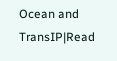Ocean and TransIP|Read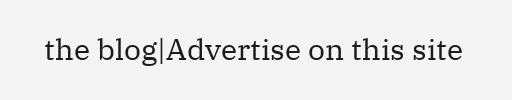the blog|Advertise on this site